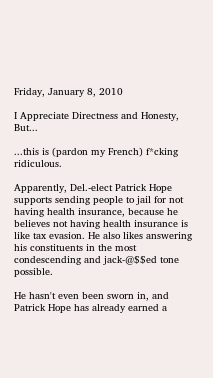Friday, January 8, 2010

I Appreciate Directness and Honesty, But...

...this is (pardon my French) f*cking ridiculous.

Apparently, Del.-elect Patrick Hope supports sending people to jail for not having health insurance, because he believes not having health insurance is like tax evasion. He also likes answering his constituents in the most condescending and jack-@$$ed tone possible.

He hasn't even been sworn in, and Patrick Hope has already earned a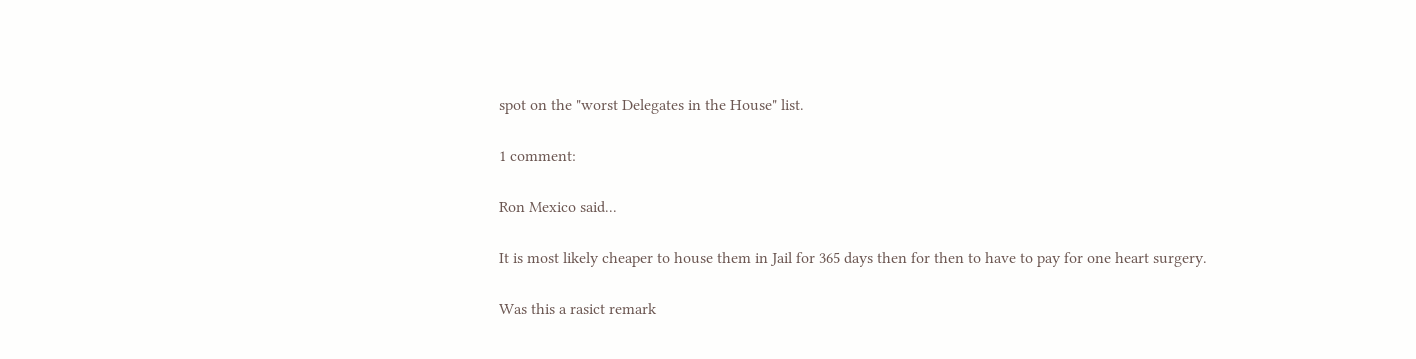spot on the "worst Delegates in the House" list.

1 comment:

Ron Mexico said...

It is most likely cheaper to house them in Jail for 365 days then for then to have to pay for one heart surgery.

Was this a rasict remark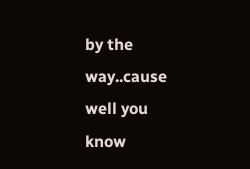by the way..cause well you know